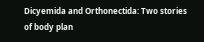Dicyemida and Orthonectida: Two stories of body plan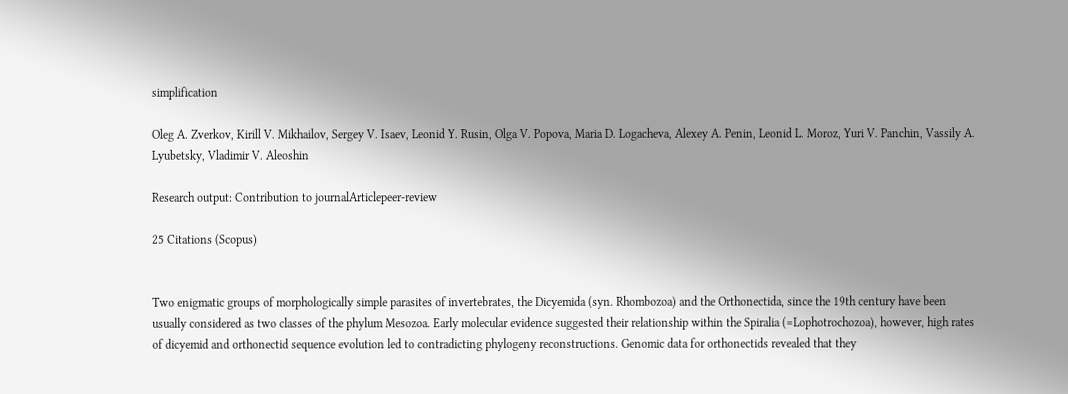simplification

Oleg A. Zverkov, Kirill V. Mikhailov, Sergey V. Isaev, Leonid Y. Rusin, Olga V. Popova, Maria D. Logacheva, Alexey A. Penin, Leonid L. Moroz, Yuri V. Panchin, Vassily A. Lyubetsky, Vladimir V. Aleoshin

Research output: Contribution to journalArticlepeer-review

25 Citations (Scopus)


Two enigmatic groups of morphologically simple parasites of invertebrates, the Dicyemida (syn. Rhombozoa) and the Orthonectida, since the 19th century have been usually considered as two classes of the phylum Mesozoa. Early molecular evidence suggested their relationship within the Spiralia (=Lophotrochozoa), however, high rates of dicyemid and orthonectid sequence evolution led to contradicting phylogeny reconstructions. Genomic data for orthonectids revealed that they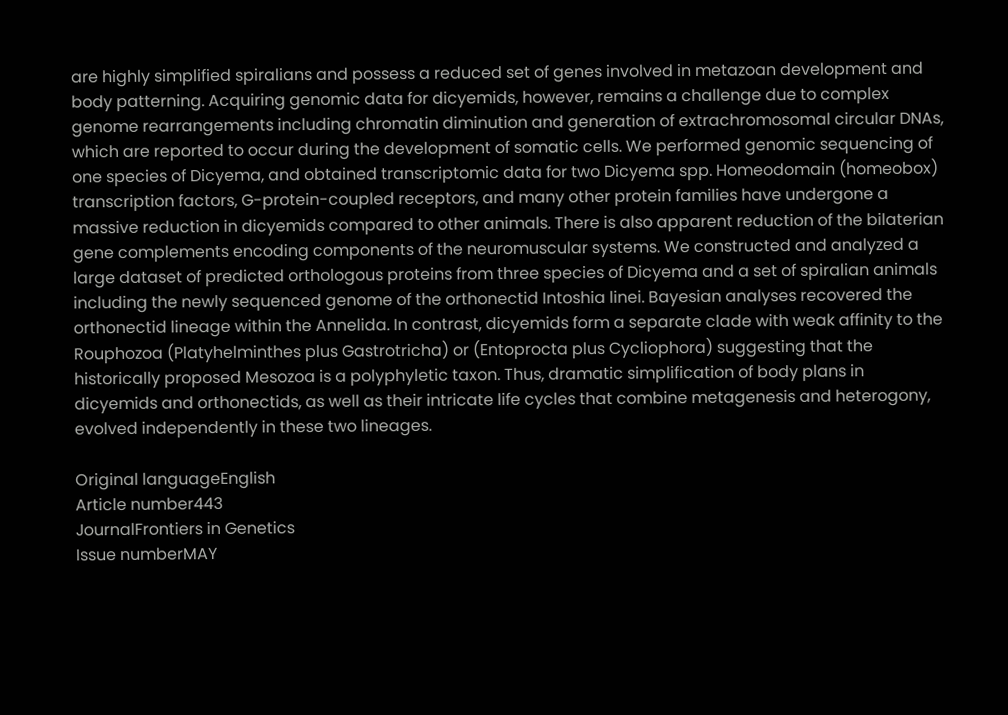are highly simplified spiralians and possess a reduced set of genes involved in metazoan development and body patterning. Acquiring genomic data for dicyemids, however, remains a challenge due to complex genome rearrangements including chromatin diminution and generation of extrachromosomal circular DNAs, which are reported to occur during the development of somatic cells. We performed genomic sequencing of one species of Dicyema, and obtained transcriptomic data for two Dicyema spp. Homeodomain (homeobox) transcription factors, G-protein-coupled receptors, and many other protein families have undergone a massive reduction in dicyemids compared to other animals. There is also apparent reduction of the bilaterian gene complements encoding components of the neuromuscular systems. We constructed and analyzed a large dataset of predicted orthologous proteins from three species of Dicyema and a set of spiralian animals including the newly sequenced genome of the orthonectid Intoshia linei. Bayesian analyses recovered the orthonectid lineage within the Annelida. In contrast, dicyemids form a separate clade with weak affinity to the Rouphozoa (Platyhelminthes plus Gastrotricha) or (Entoprocta plus Cycliophora) suggesting that the historically proposed Mesozoa is a polyphyletic taxon. Thus, dramatic simplification of body plans in dicyemids and orthonectids, as well as their intricate life cycles that combine metagenesis and heterogony, evolved independently in these two lineages.

Original languageEnglish
Article number443
JournalFrontiers in Genetics
Issue numberMAY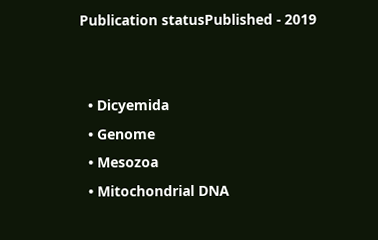Publication statusPublished - 2019


  • Dicyemida
  • Genome
  • Mesozoa
  • Mitochondrial DNA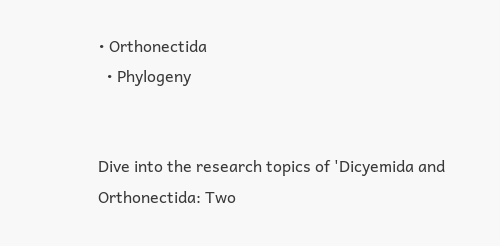• Orthonectida
  • Phylogeny


Dive into the research topics of 'Dicyemida and Orthonectida: Two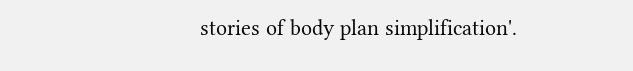stories of body plan simplification'.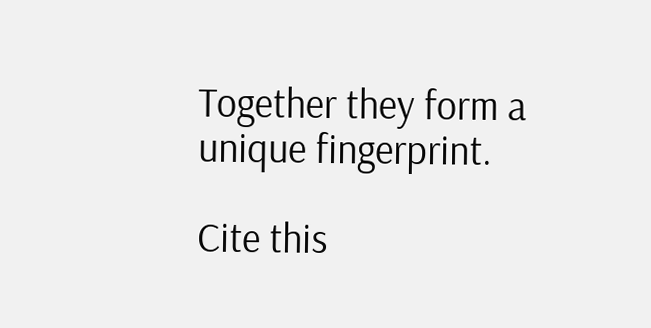Together they form a unique fingerprint.

Cite this